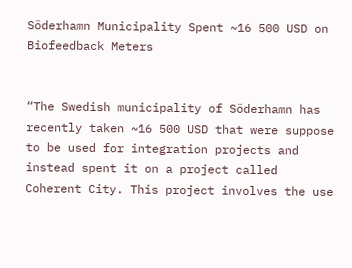Söderhamn Municipality Spent ~16 500 USD on Biofeedback Meters


“The Swedish municipality of Söderhamn has recently taken ~16 500 USD that were suppose to be used for integration projects and instead spent it on a project called Coherent City. This project involves the use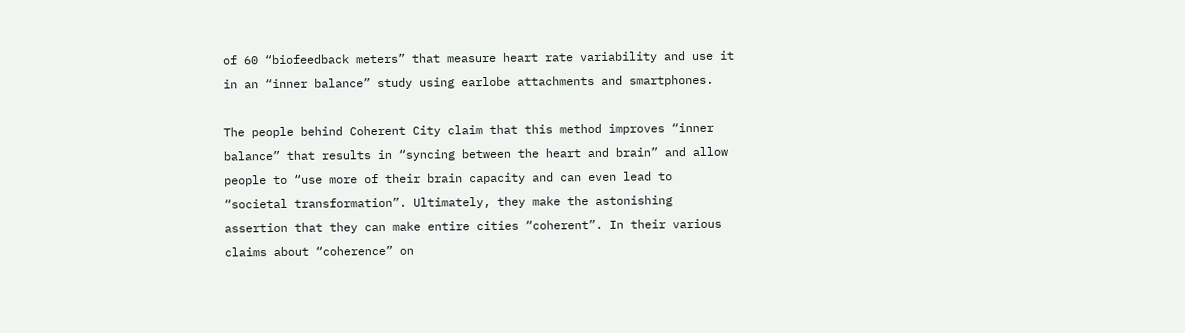of 60 “biofeedback meters” that measure heart rate variability and use it in an “inner balance” study using earlobe attachments and smartphones.

The people behind Coherent City claim that this method improves “inner balance” that results in “syncing between the heart and brain” and allow people to “use more of their brain capacity and can even lead to “societal transformation”. Ultimately, they make the astonishing assertion that they can make entire cities “coherent”. In their various claims about “coherence” on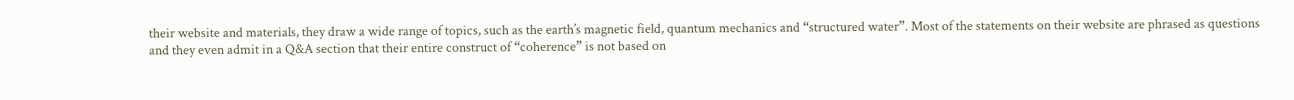their website and materials, they draw a wide range of topics, such as the earth’s magnetic field, quantum mechanics and “structured water”. Most of the statements on their website are phrased as questions and they even admit in a Q&A section that their entire construct of “coherence” is not based on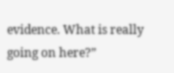evidence. What is really going on here?”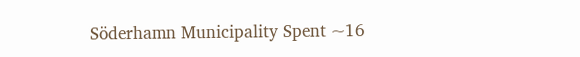Söderhamn Municipality Spent ~16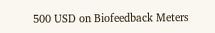500 USD on Biofeedback Meters